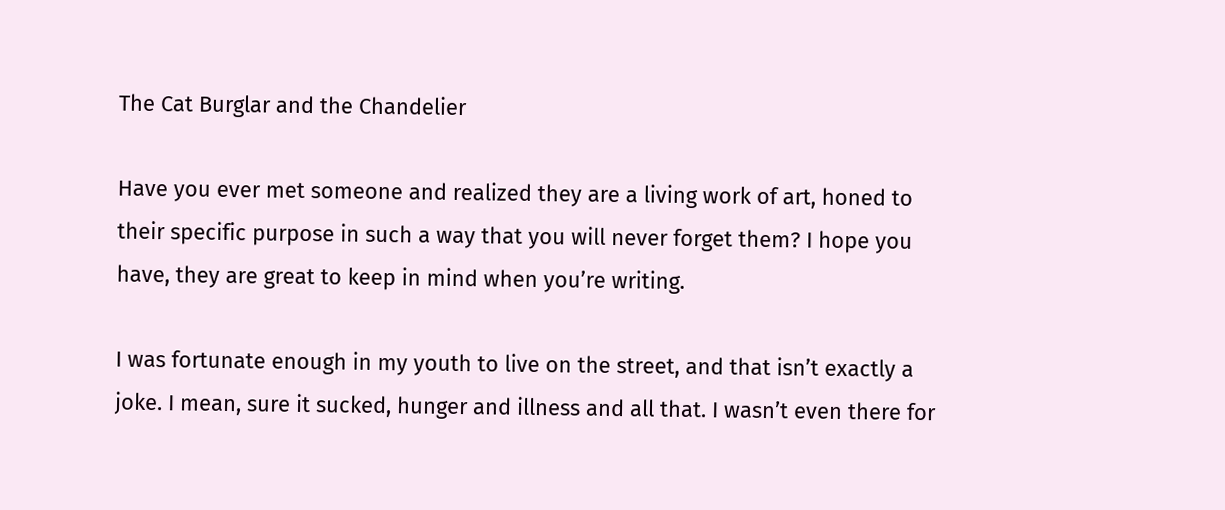The Cat Burglar and the Chandelier

Have you ever met someone and realized they are a living work of art, honed to their specific purpose in such a way that you will never forget them? I hope you have, they are great to keep in mind when you’re writing.

I was fortunate enough in my youth to live on the street, and that isn’t exactly a joke. I mean, sure it sucked, hunger and illness and all that. I wasn’t even there for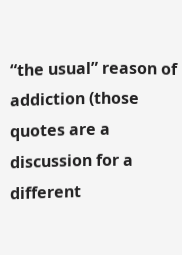“the usual” reason of addiction (those quotes are a discussion for a different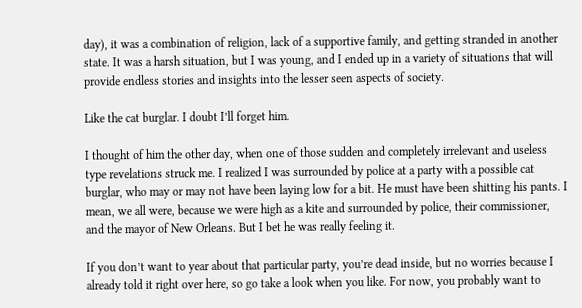day), it was a combination of religion, lack of a supportive family, and getting stranded in another state. It was a harsh situation, but I was young, and I ended up in a variety of situations that will provide endless stories and insights into the lesser seen aspects of society.

Like the cat burglar. I doubt I’ll forget him.

I thought of him the other day, when one of those sudden and completely irrelevant and useless type revelations struck me. I realized I was surrounded by police at a party with a possible cat burglar, who may or may not have been laying low for a bit. He must have been shitting his pants. I mean, we all were, because we were high as a kite and surrounded by police, their commissioner, and the mayor of New Orleans. But I bet he was really feeling it.

If you don’t want to year about that particular party, you’re dead inside, but no worries because I already told it right over here, so go take a look when you like. For now, you probably want to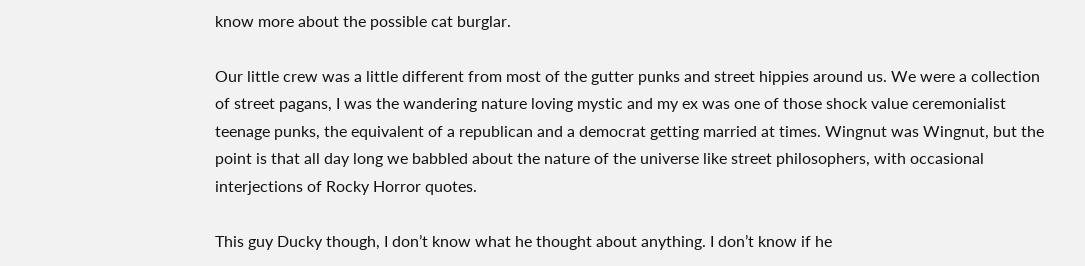know more about the possible cat burglar.

Our little crew was a little different from most of the gutter punks and street hippies around us. We were a collection of street pagans, I was the wandering nature loving mystic and my ex was one of those shock value ceremonialist teenage punks, the equivalent of a republican and a democrat getting married at times. Wingnut was Wingnut, but the point is that all day long we babbled about the nature of the universe like street philosophers, with occasional interjections of Rocky Horror quotes.

This guy Ducky though, I don’t know what he thought about anything. I don’t know if he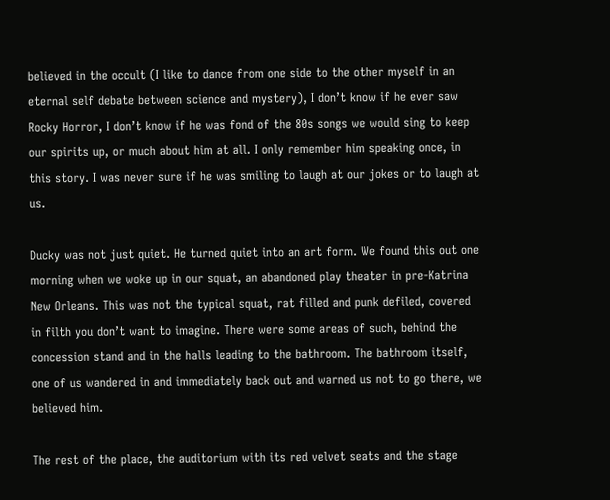believed in the occult (I like to dance from one side to the other myself in an eternal self debate between science and mystery), I don’t know if he ever saw Rocky Horror, I don’t know if he was fond of the 80s songs we would sing to keep our spirits up, or much about him at all. I only remember him speaking once, in this story. I was never sure if he was smiling to laugh at our jokes or to laugh at us.

Ducky was not just quiet. He turned quiet into an art form. We found this out one morning when we woke up in our squat, an abandoned play theater in pre-Katrina New Orleans. This was not the typical squat, rat filled and punk defiled, covered in filth you don’t want to imagine. There were some areas of such, behind the concession stand and in the halls leading to the bathroom. The bathroom itself, one of us wandered in and immediately back out and warned us not to go there, we believed him.

The rest of the place, the auditorium with its red velvet seats and the stage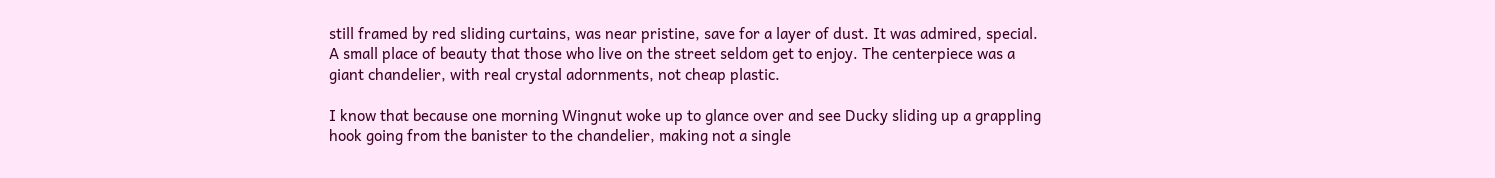still framed by red sliding curtains, was near pristine, save for a layer of dust. It was admired, special. A small place of beauty that those who live on the street seldom get to enjoy. The centerpiece was a giant chandelier, with real crystal adornments, not cheap plastic.

I know that because one morning Wingnut woke up to glance over and see Ducky sliding up a grappling hook going from the banister to the chandelier, making not a single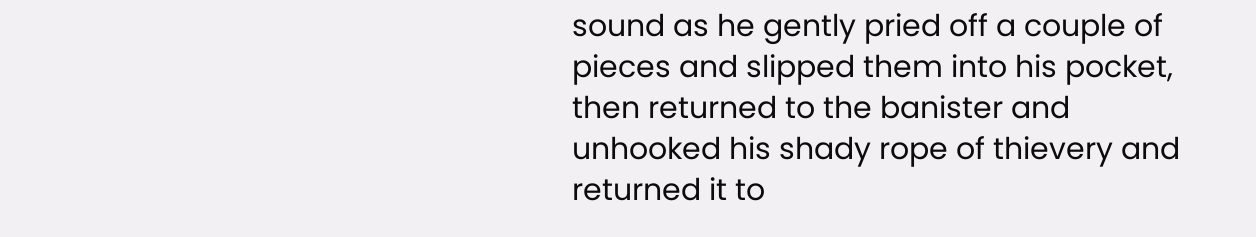sound as he gently pried off a couple of pieces and slipped them into his pocket, then returned to the banister and unhooked his shady rope of thievery and returned it to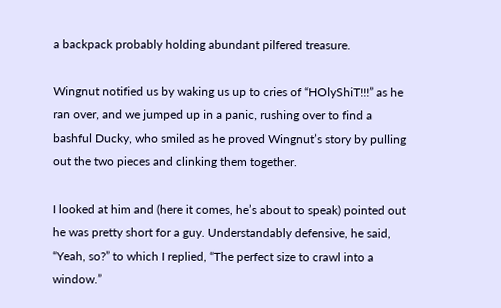a backpack probably holding abundant pilfered treasure.

Wingnut notified us by waking us up to cries of “HOlyShiT!!!” as he ran over, and we jumped up in a panic, rushing over to find a bashful Ducky, who smiled as he proved Wingnut’s story by pulling out the two pieces and clinking them together.

I looked at him and (here it comes, he’s about to speak) pointed out he was pretty short for a guy. Understandably defensive, he said, “Yeah, so?” to which I replied, “The perfect size to crawl into a window.”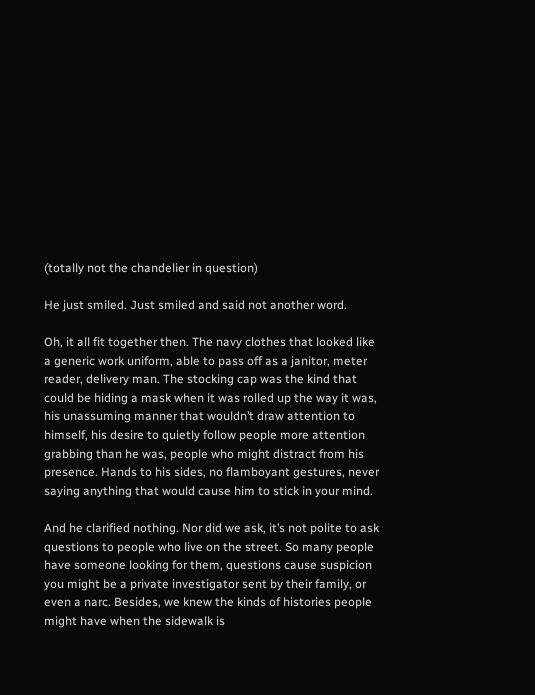(totally not the chandelier in question)

He just smiled. Just smiled and said not another word.

Oh, it all fit together then. The navy clothes that looked like a generic work uniform, able to pass off as a janitor, meter reader, delivery man. The stocking cap was the kind that could be hiding a mask when it was rolled up the way it was, his unassuming manner that wouldn’t draw attention to himself, his desire to quietly follow people more attention grabbing than he was, people who might distract from his presence. Hands to his sides, no flamboyant gestures, never saying anything that would cause him to stick in your mind.

And he clarified nothing. Nor did we ask, it’s not polite to ask questions to people who live on the street. So many people have someone looking for them, questions cause suspicion you might be a private investigator sent by their family, or even a narc. Besides, we knew the kinds of histories people might have when the sidewalk is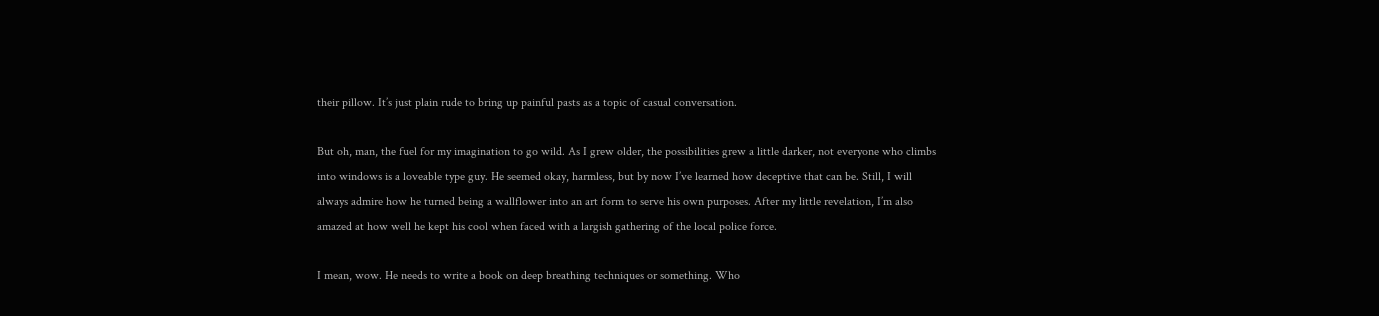their pillow. It’s just plain rude to bring up painful pasts as a topic of casual conversation.

But oh, man, the fuel for my imagination to go wild. As I grew older, the possibilities grew a little darker, not everyone who climbs into windows is a loveable type guy. He seemed okay, harmless, but by now I’ve learned how deceptive that can be. Still, I will always admire how he turned being a wallflower into an art form to serve his own purposes. After my little revelation, I’m also amazed at how well he kept his cool when faced with a largish gathering of the local police force.

I mean, wow. He needs to write a book on deep breathing techniques or something. Who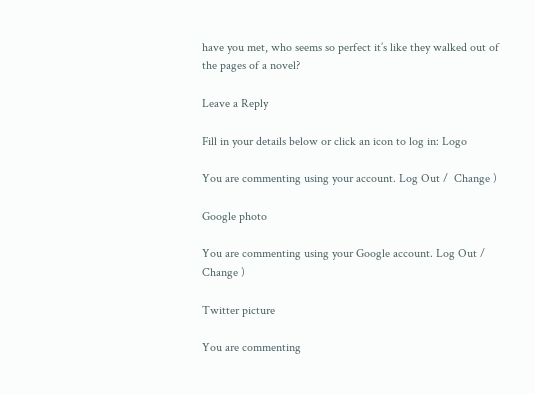have you met, who seems so perfect it’s like they walked out of the pages of a novel?

Leave a Reply

Fill in your details below or click an icon to log in: Logo

You are commenting using your account. Log Out /  Change )

Google photo

You are commenting using your Google account. Log Out /  Change )

Twitter picture

You are commenting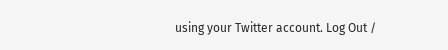using your Twitter account. Log Out /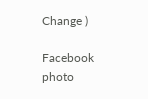Change )

Facebook photo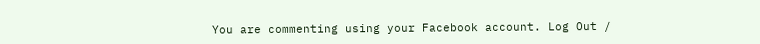You are commenting using your Facebook account. Log Out /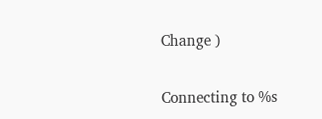Change )

Connecting to %s